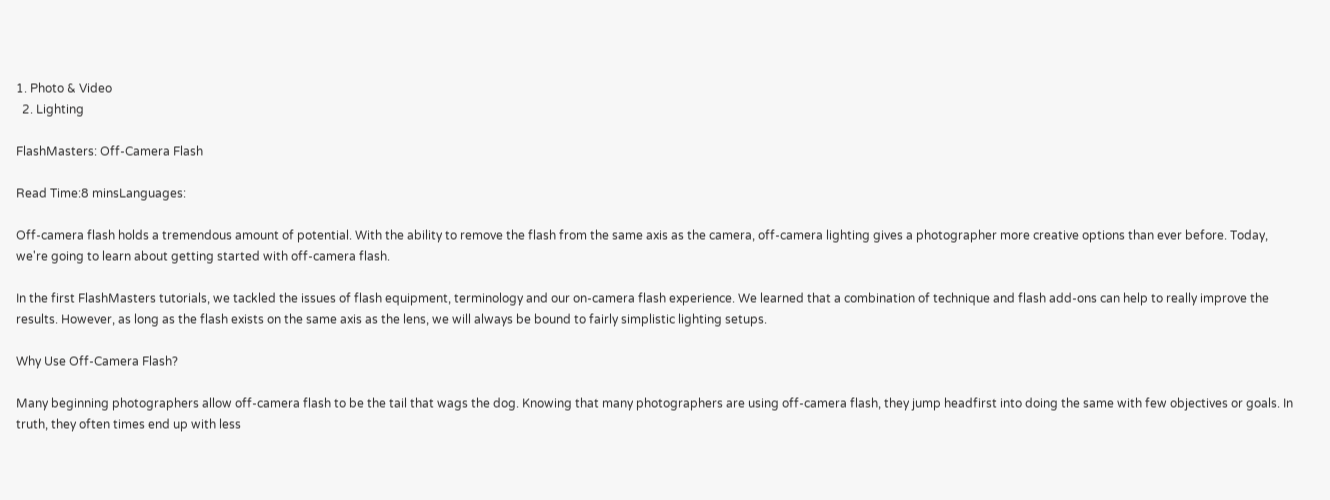1. Photo & Video
  2. Lighting

FlashMasters: Off-Camera Flash

Read Time:8 minsLanguages:

Off-camera flash holds a tremendous amount of potential. With the ability to remove the flash from the same axis as the camera, off-camera lighting gives a photographer more creative options than ever before. Today, we're going to learn about getting started with off-camera flash.

In the first FlashMasters tutorials, we tackled the issues of flash equipment, terminology and our on-camera flash experience. We learned that a combination of technique and flash add-ons can help to really improve the results. However, as long as the flash exists on the same axis as the lens, we will always be bound to fairly simplistic lighting setups.

Why Use Off-Camera Flash?

Many beginning photographers allow off-camera flash to be the tail that wags the dog. Knowing that many photographers are using off-camera flash, they jump headfirst into doing the same with few objectives or goals. In truth, they often times end up with less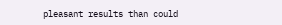pleasant results than could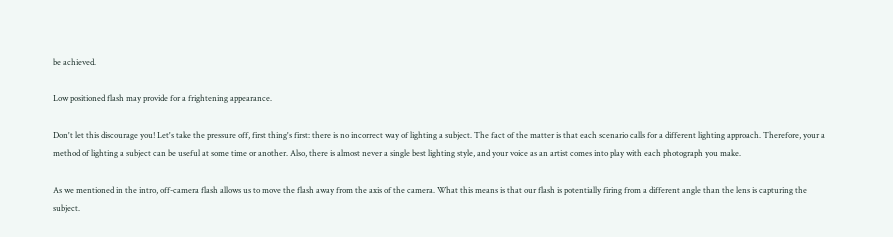be achieved.

Low positioned flash may provide for a frightening appearance.

Don't let this discourage you! Let's take the pressure off, first thing's first: there is no incorrect way of lighting a subject. The fact of the matter is that each scenario calls for a different lighting approach. Therefore, your a method of lighting a subject can be useful at some time or another. Also, there is almost never a single best lighting style, and your voice as an artist comes into play with each photograph you make.

As we mentioned in the intro, off-camera flash allows us to move the flash away from the axis of the camera. What this means is that our flash is potentially firing from a different angle than the lens is capturing the subject.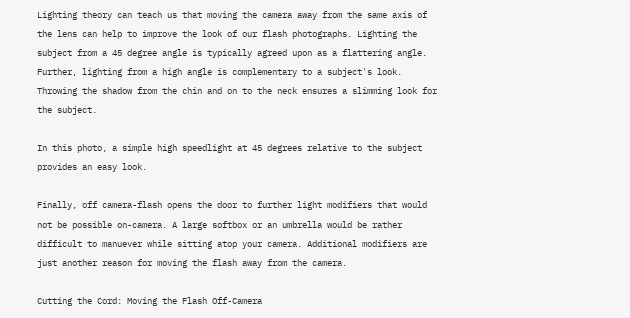Lighting theory can teach us that moving the camera away from the same axis of the lens can help to improve the look of our flash photographs. Lighting the subject from a 45 degree angle is typically agreed upon as a flattering angle. Further, lighting from a high angle is complementary to a subject's look. Throwing the shadow from the chin and on to the neck ensures a slimming look for the subject.

In this photo, a simple high speedlight at 45 degrees relative to the subject provides an easy look.

Finally, off camera-flash opens the door to further light modifiers that would not be possible on-camera. A large softbox or an umbrella would be rather difficult to manuever while sitting atop your camera. Additional modifiers are just another reason for moving the flash away from the camera.

Cutting the Cord: Moving the Flash Off-Camera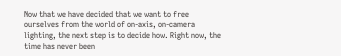Now that we have decided that we want to free ourselves from the world of on-axis, on-camera lighting, the next step is to decide how. Right now, the time has never been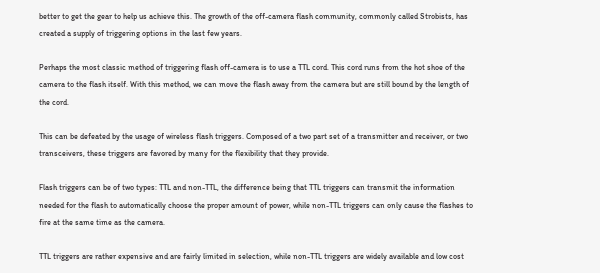better to get the gear to help us achieve this. The growth of the off-camera flash community, commonly called Strobists, has created a supply of triggering options in the last few years.

Perhaps the most classic method of triggering flash off-camera is to use a TTL cord. This cord runs from the hot shoe of the camera to the flash itself. With this method, we can move the flash away from the camera but are still bound by the length of the cord.

This can be defeated by the usage of wireless flash triggers. Composed of a two part set of a transmitter and receiver, or two transceivers, these triggers are favored by many for the flexibility that they provide.

Flash triggers can be of two types: TTL and non-TTL, the difference being that TTL triggers can transmit the information needed for the flash to automatically choose the proper amount of power, while non-TTL triggers can only cause the flashes to fire at the same time as the camera.

TTL triggers are rather expensive and are fairly limited in selection, while non-TTL triggers are widely available and low cost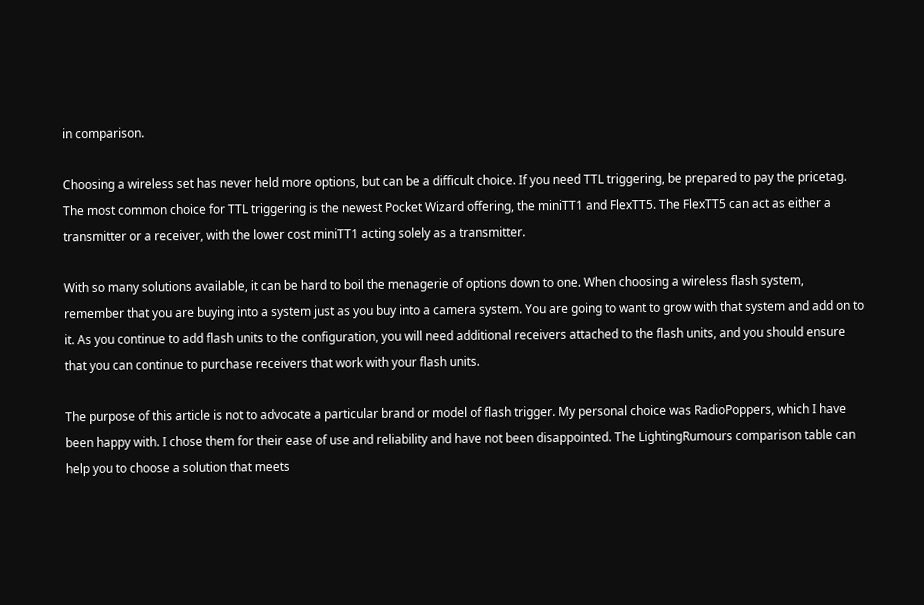in comparison.

Choosing a wireless set has never held more options, but can be a difficult choice. If you need TTL triggering, be prepared to pay the pricetag. The most common choice for TTL triggering is the newest Pocket Wizard offering, the miniTT1 and FlexTT5. The FlexTT5 can act as either a transmitter or a receiver, with the lower cost miniTT1 acting solely as a transmitter.

With so many solutions available, it can be hard to boil the menagerie of options down to one. When choosing a wireless flash system, remember that you are buying into a system just as you buy into a camera system. You are going to want to grow with that system and add on to it. As you continue to add flash units to the configuration, you will need additional receivers attached to the flash units, and you should ensure that you can continue to purchase receivers that work with your flash units.

The purpose of this article is not to advocate a particular brand or model of flash trigger. My personal choice was RadioPoppers, which I have been happy with. I chose them for their ease of use and reliability and have not been disappointed. The LightingRumours comparison table can help you to choose a solution that meets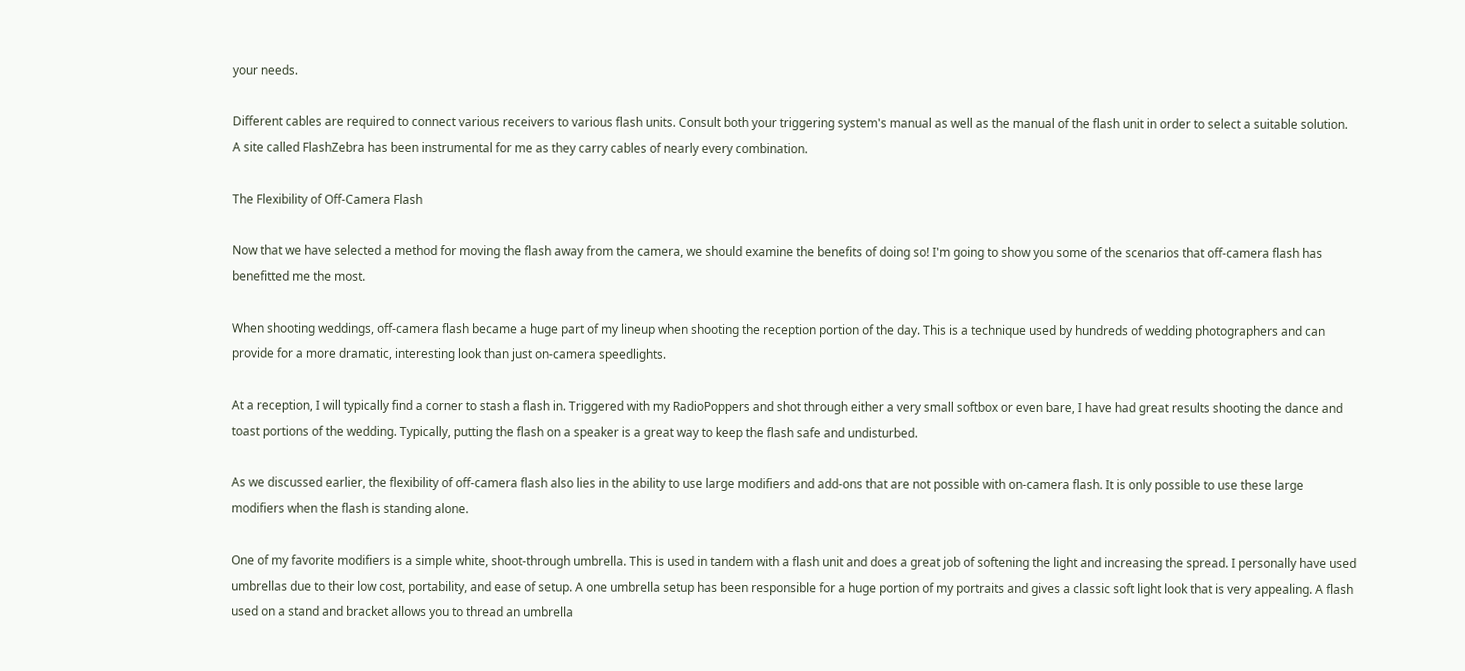your needs.

Different cables are required to connect various receivers to various flash units. Consult both your triggering system's manual as well as the manual of the flash unit in order to select a suitable solution. A site called FlashZebra has been instrumental for me as they carry cables of nearly every combination.

The Flexibility of Off-Camera Flash

Now that we have selected a method for moving the flash away from the camera, we should examine the benefits of doing so! I'm going to show you some of the scenarios that off-camera flash has benefitted me the most.

When shooting weddings, off-camera flash became a huge part of my lineup when shooting the reception portion of the day. This is a technique used by hundreds of wedding photographers and can provide for a more dramatic, interesting look than just on-camera speedlights.

At a reception, I will typically find a corner to stash a flash in. Triggered with my RadioPoppers and shot through either a very small softbox or even bare, I have had great results shooting the dance and toast portions of the wedding. Typically, putting the flash on a speaker is a great way to keep the flash safe and undisturbed.

As we discussed earlier, the flexibility of off-camera flash also lies in the ability to use large modifiers and add-ons that are not possible with on-camera flash. It is only possible to use these large modifiers when the flash is standing alone.

One of my favorite modifiers is a simple white, shoot-through umbrella. This is used in tandem with a flash unit and does a great job of softening the light and increasing the spread. I personally have used umbrellas due to their low cost, portability, and ease of setup. A one umbrella setup has been responsible for a huge portion of my portraits and gives a classic soft light look that is very appealing. A flash used on a stand and bracket allows you to thread an umbrella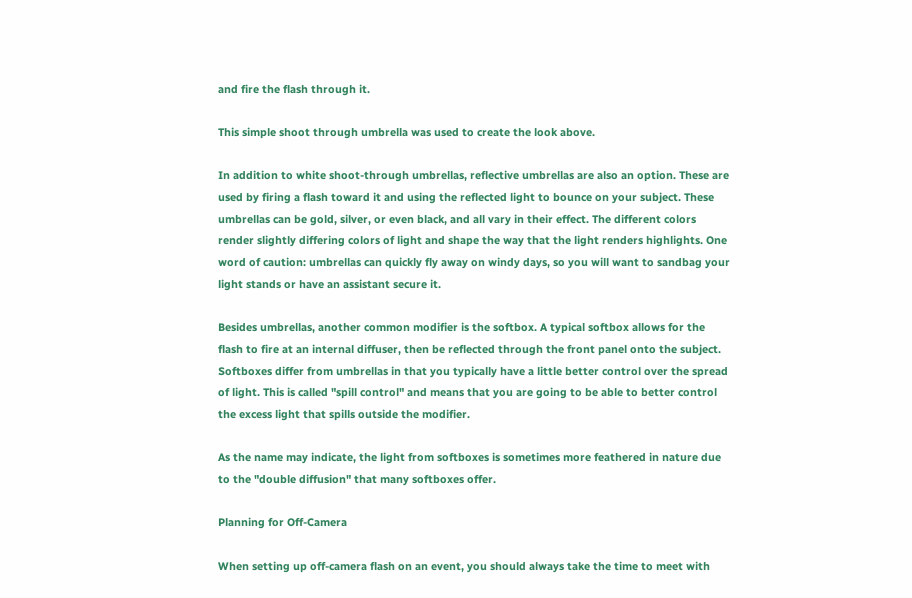and fire the flash through it.

This simple shoot through umbrella was used to create the look above.

In addition to white shoot-through umbrellas, reflective umbrellas are also an option. These are used by firing a flash toward it and using the reflected light to bounce on your subject. These umbrellas can be gold, silver, or even black, and all vary in their effect. The different colors render slightly differing colors of light and shape the way that the light renders highlights. One word of caution: umbrellas can quickly fly away on windy days, so you will want to sandbag your light stands or have an assistant secure it.

Besides umbrellas, another common modifier is the softbox. A typical softbox allows for the flash to fire at an internal diffuser, then be reflected through the front panel onto the subject. Softboxes differ from umbrellas in that you typically have a little better control over the spread of light. This is called "spill control" and means that you are going to be able to better control the excess light that spills outside the modifier.

As the name may indicate, the light from softboxes is sometimes more feathered in nature due to the "double diffusion" that many softboxes offer.

Planning for Off-Camera

When setting up off-camera flash on an event, you should always take the time to meet with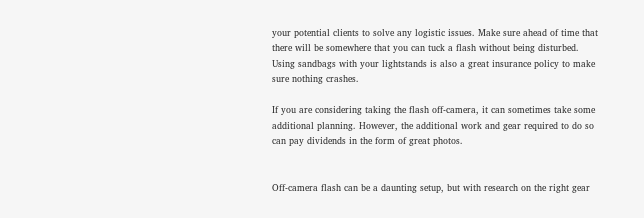your potential clients to solve any logistic issues. Make sure ahead of time that there will be somewhere that you can tuck a flash without being disturbed. Using sandbags with your lightstands is also a great insurance policy to make sure nothing crashes.

If you are considering taking the flash off-camera, it can sometimes take some additional planning. However, the additional work and gear required to do so can pay dividends in the form of great photos.


Off-camera flash can be a daunting setup, but with research on the right gear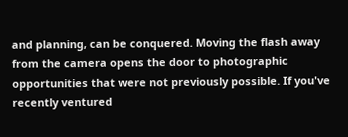and planning, can be conquered. Moving the flash away from the camera opens the door to photographic opportunities that were not previously possible. If you've recently ventured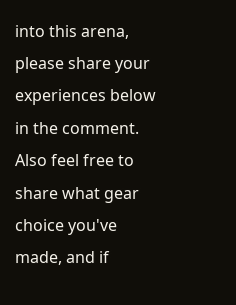into this arena, please share your experiences below in the comment. Also feel free to share what gear choice you've made, and if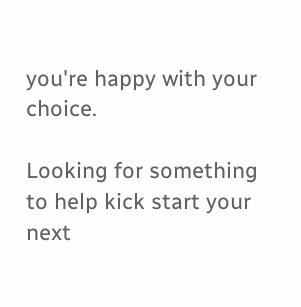you're happy with your choice.

Looking for something to help kick start your next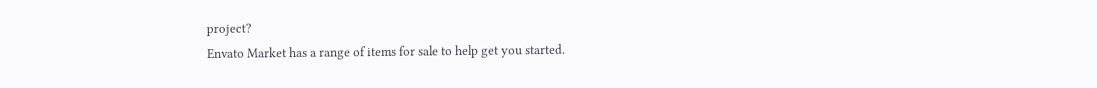project?
Envato Market has a range of items for sale to help get you started.